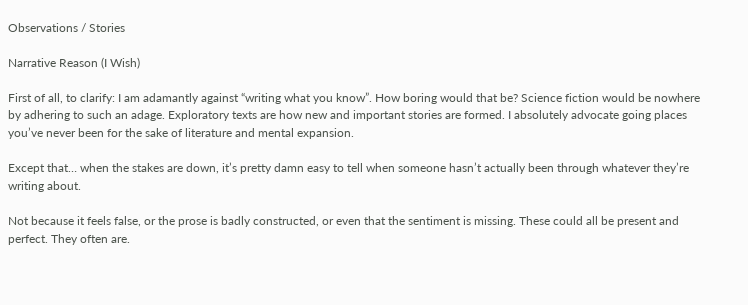Observations / Stories

Narrative Reason (I Wish)

First of all, to clarify: I am adamantly against “writing what you know”. How boring would that be? Science fiction would be nowhere by adhering to such an adage. Exploratory texts are how new and important stories are formed. I absolutely advocate going places you’ve never been for the sake of literature and mental expansion.

Except that… when the stakes are down, it’s pretty damn easy to tell when someone hasn’t actually been through whatever they’re writing about.

Not because it feels false, or the prose is badly constructed, or even that the sentiment is missing. These could all be present and perfect. They often are.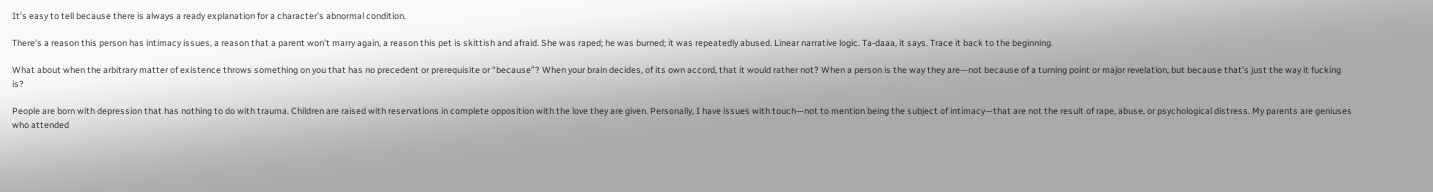It’s easy to tell because there is always a ready explanation for a character’s abnormal condition.

There’s a reason this person has intimacy issues, a reason that a parent won’t marry again, a reason this pet is skittish and afraid. She was raped; he was burned; it was repeatedly abused. Linear narrative logic. Ta-daaa, it says. Trace it back to the beginning.

What about when the arbitrary matter of existence throws something on you that has no precedent or prerequisite or “because”? When your brain decides, of its own accord, that it would rather not? When a person is the way they are—not because of a turning point or major revelation, but because that’s just the way it fucking is?

People are born with depression that has nothing to do with trauma. Children are raised with reservations in complete opposition with the love they are given. Personally, I have issues with touch—not to mention being the subject of intimacy—that are not the result of rape, abuse, or psychological distress. My parents are geniuses who attended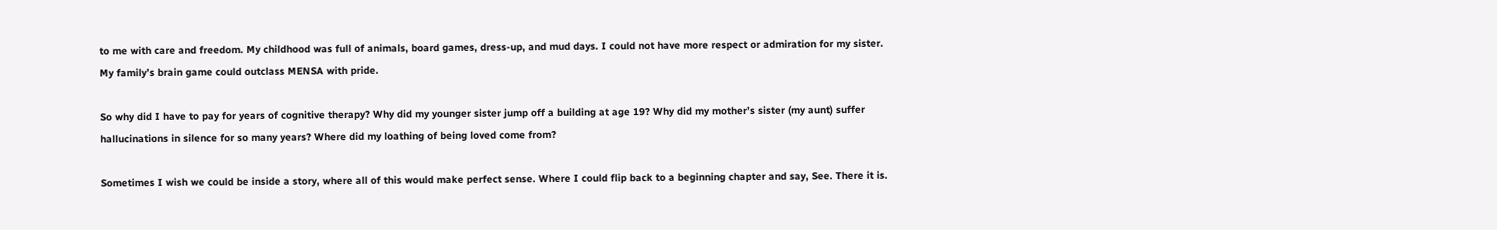to me with care and freedom. My childhood was full of animals, board games, dress-up, and mud days. I could not have more respect or admiration for my sister. My family’s brain game could outclass MENSA with pride.

So why did I have to pay for years of cognitive therapy? Why did my younger sister jump off a building at age 19? Why did my mother’s sister (my aunt) suffer hallucinations in silence for so many years? Where did my loathing of being loved come from?

Sometimes I wish we could be inside a story, where all of this would make perfect sense. Where I could flip back to a beginning chapter and say, See. There it is.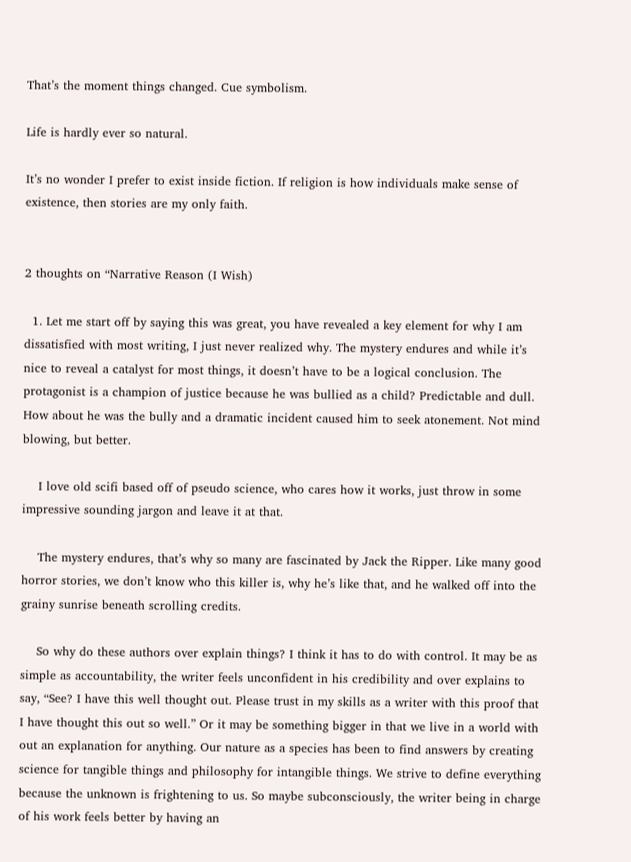That’s the moment things changed. Cue symbolism.

Life is hardly ever so natural.

It’s no wonder I prefer to exist inside fiction. If religion is how individuals make sense of existence, then stories are my only faith.


2 thoughts on “Narrative Reason (I Wish)

  1. Let me start off by saying this was great, you have revealed a key element for why I am dissatisfied with most writing, I just never realized why. The mystery endures and while it’s nice to reveal a catalyst for most things, it doesn’t have to be a logical conclusion. The protagonist is a champion of justice because he was bullied as a child? Predictable and dull. How about he was the bully and a dramatic incident caused him to seek atonement. Not mind blowing, but better.

    I love old scifi based off of pseudo science, who cares how it works, just throw in some impressive sounding jargon and leave it at that.

    The mystery endures, that’s why so many are fascinated by Jack the Ripper. Like many good horror stories, we don’t know who this killer is, why he’s like that, and he walked off into the grainy sunrise beneath scrolling credits.

    So why do these authors over explain things? I think it has to do with control. It may be as simple as accountability, the writer feels unconfident in his credibility and over explains to say, “See? I have this well thought out. Please trust in my skills as a writer with this proof that I have thought this out so well.” Or it may be something bigger in that we live in a world with out an explanation for anything. Our nature as a species has been to find answers by creating science for tangible things and philosophy for intangible things. We strive to define everything because the unknown is frightening to us. So maybe subconsciously, the writer being in charge of his work feels better by having an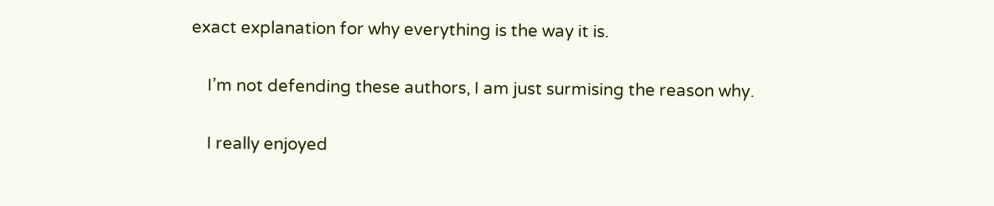exact explanation for why everything is the way it is.

    I’m not defending these authors, I am just surmising the reason why.

    I really enjoyed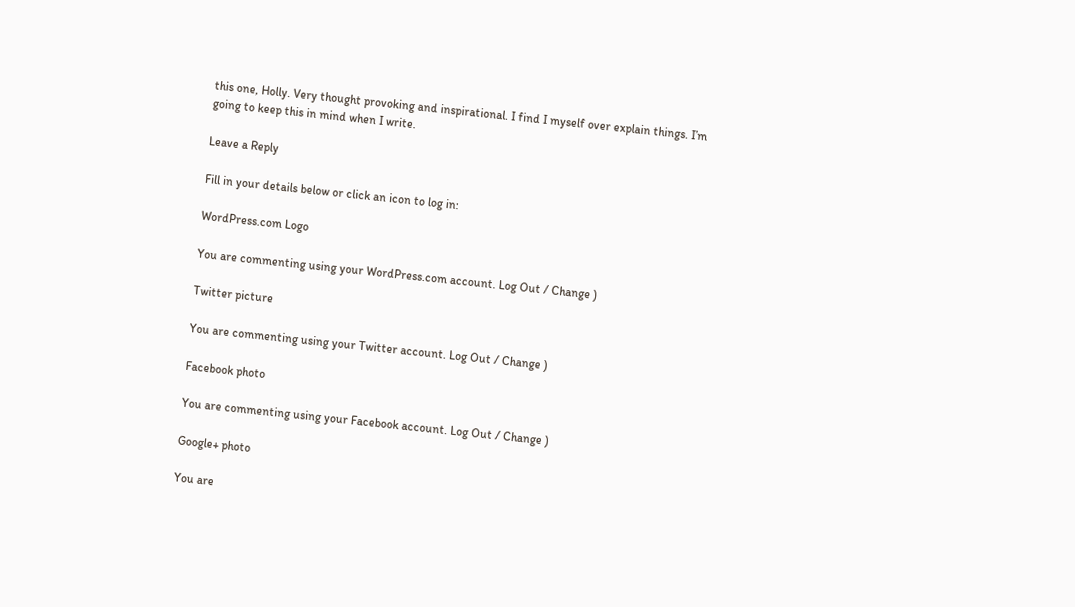this one, Holly. Very thought provoking and inspirational. I find I myself over explain things. I’m going to keep this in mind when I write.

Leave a Reply

Fill in your details below or click an icon to log in:

WordPress.com Logo

You are commenting using your WordPress.com account. Log Out / Change )

Twitter picture

You are commenting using your Twitter account. Log Out / Change )

Facebook photo

You are commenting using your Facebook account. Log Out / Change )

Google+ photo

You are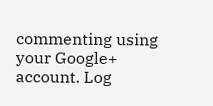commenting using your Google+ account. Log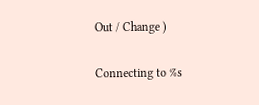Out / Change )

Connecting to %s